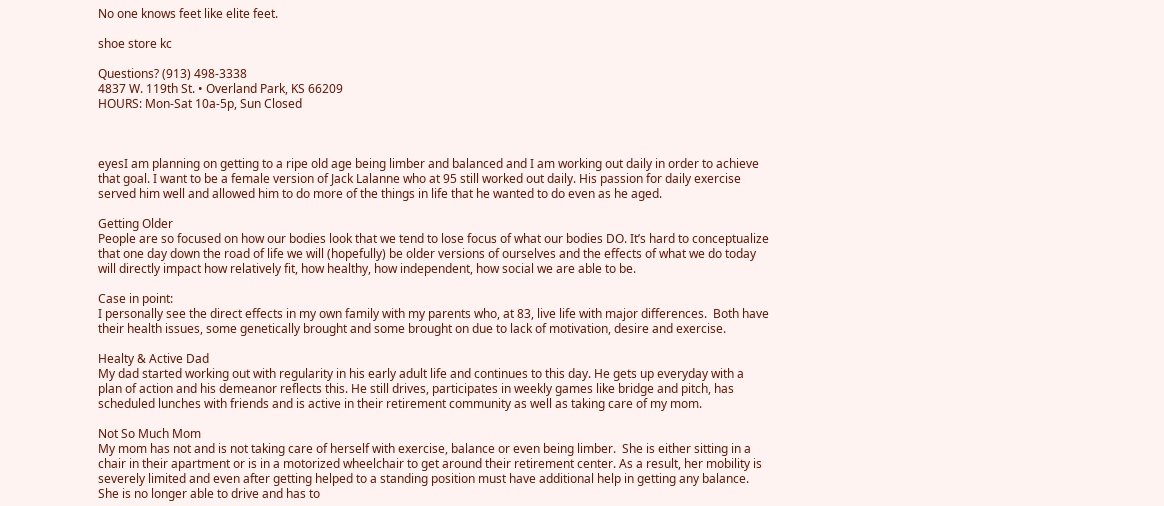No one knows feet like elite feet.

shoe store kc

Questions? (913) 498-3338
4837 W. 119th St. • Overland Park, KS 66209
HOURS: Mon-Sat 10a-5p, Sun Closed



eyesI am planning on getting to a ripe old age being limber and balanced and I am working out daily in order to achieve that goal. I want to be a female version of Jack Lalanne who at 95 still worked out daily. His passion for daily exercise served him well and allowed him to do more of the things in life that he wanted to do even as he aged.

Getting Older
People are so focused on how our bodies look that we tend to lose focus of what our bodies DO. It’s hard to conceptualize that one day down the road of life we will (hopefully) be older versions of ourselves and the effects of what we do today will directly impact how relatively fit, how healthy, how independent, how social we are able to be.

Case in point:
I personally see the direct effects in my own family with my parents who, at 83, live life with major differences.  Both have their health issues, some genetically brought and some brought on due to lack of motivation, desire and exercise.

Healty & Active Dad
My dad started working out with regularity in his early adult life and continues to this day. He gets up everyday with a plan of action and his demeanor reflects this. He still drives, participates in weekly games like bridge and pitch, has scheduled lunches with friends and is active in their retirement community as well as taking care of my mom.

Not So Much Mom
My mom has not and is not taking care of herself with exercise, balance or even being limber.  She is either sitting in a chair in their apartment or is in a motorized wheelchair to get around their retirement center. As a result, her mobility is severely limited and even after getting helped to a standing position must have additional help in getting any balance.  She is no longer able to drive and has to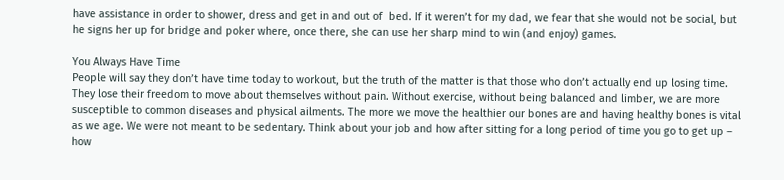have assistance in order to shower, dress and get in and out of  bed. If it weren’t for my dad, we fear that she would not be social, but he signs her up for bridge and poker where, once there, she can use her sharp mind to win (and enjoy) games.

You Always Have Time
People will say they don’t have time today to workout, but the truth of the matter is that those who don’t actually end up losing time. They lose their freedom to move about themselves without pain. Without exercise, without being balanced and limber, we are more susceptible to common diseases and physical ailments. The more we move the healthier our bones are and having healthy bones is vital as we age. We were not meant to be sedentary. Think about your job and how after sitting for a long period of time you go to get up – how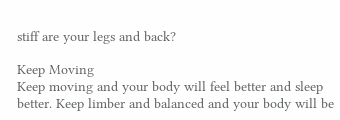stiff are your legs and back?

Keep Moving
Keep moving and your body will feel better and sleep better. Keep limber and balanced and your body will be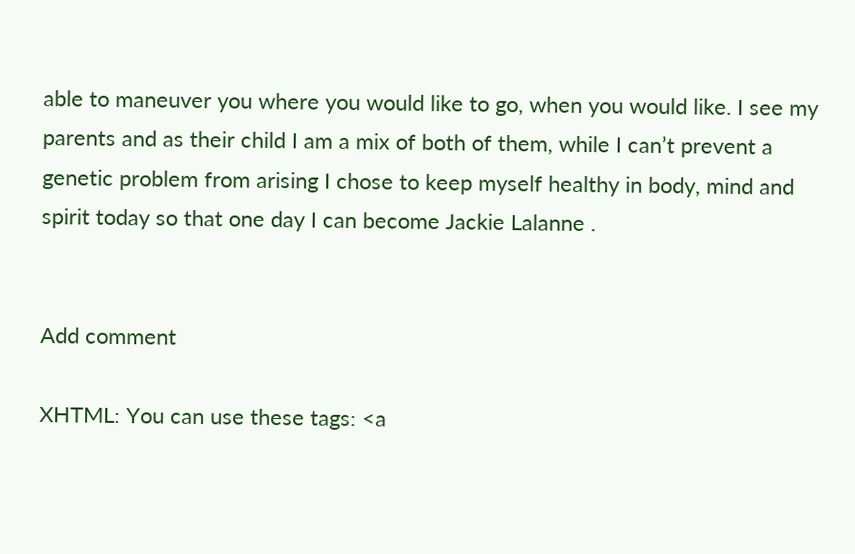able to maneuver you where you would like to go, when you would like. I see my parents and as their child I am a mix of both of them, while I can’t prevent a genetic problem from arising I chose to keep myself healthy in body, mind and spirit today so that one day I can become Jackie Lalanne .


Add comment

XHTML: You can use these tags: <a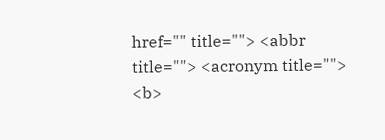href="" title=""> <abbr title=""> <acronym title=""> <b>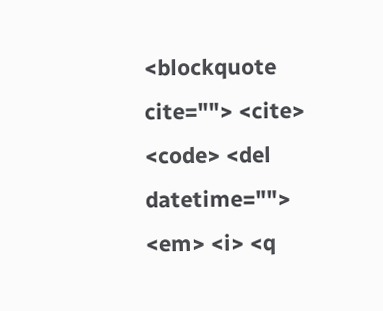<blockquote cite=""> <cite> <code> <del datetime=""> <em> <i> <q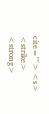cite=""> <s> <strike> <strong>